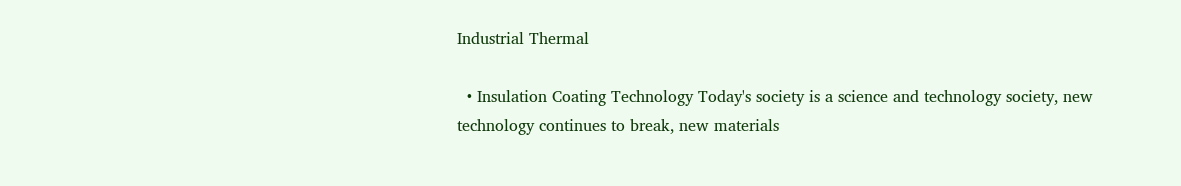Industrial Thermal

  • Insulation Coating Technology Today's society is a science and technology society, new technology continues to break, new materials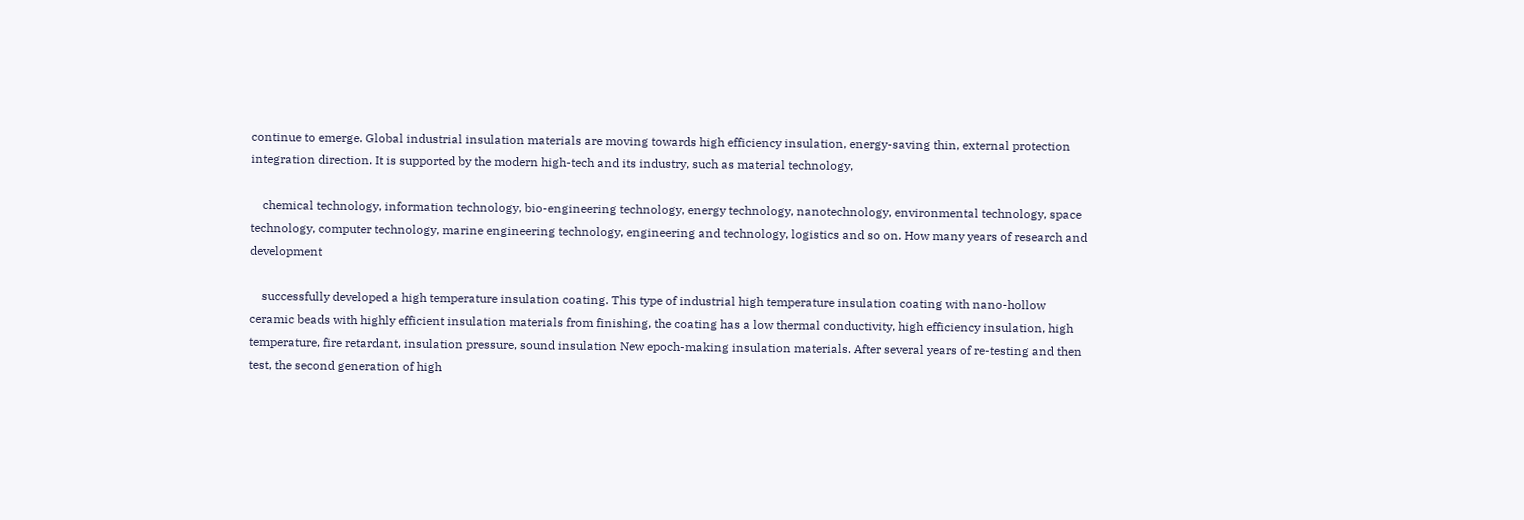continue to emerge. Global industrial insulation materials are moving towards high efficiency insulation, energy-saving thin, external protection integration direction. It is supported by the modern high-tech and its industry, such as material technology,

    chemical technology, information technology, bio-engineering technology, energy technology, nanotechnology, environmental technology, space technology, computer technology, marine engineering technology, engineering and technology, logistics and so on. How many years of research and development

    successfully developed a high temperature insulation coating. This type of industrial high temperature insulation coating with nano-hollow ceramic beads with highly efficient insulation materials from finishing, the coating has a low thermal conductivity, high efficiency insulation, high temperature, fire retardant, insulation pressure, sound insulation New epoch-making insulation materials. After several years of re-testing and then test, the second generation of high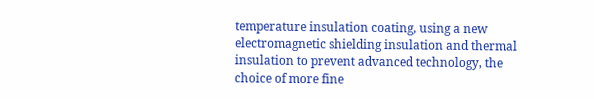temperature insulation coating, using a new electromagnetic shielding insulation and thermal insulation to prevent advanced technology, the choice of more fine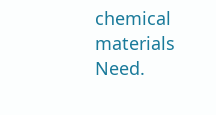chemical materials Need.